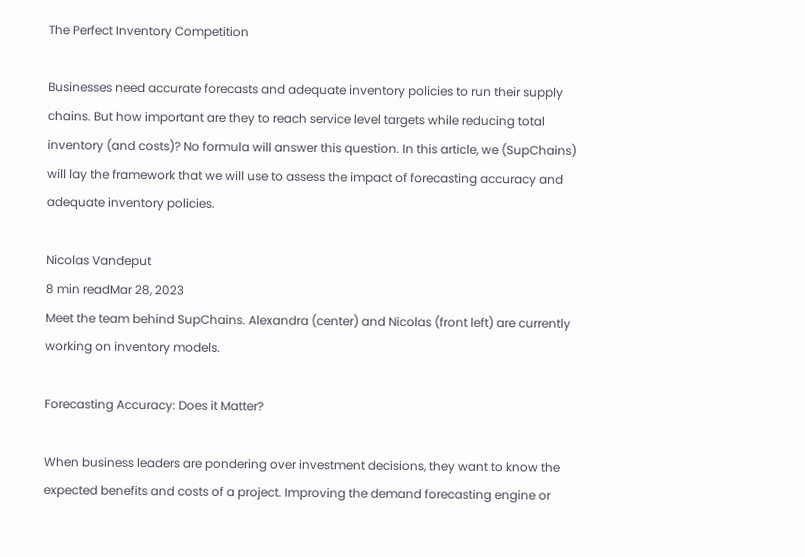The Perfect Inventory Competition

Businesses need accurate forecasts and adequate inventory policies to run their supply chains. But how important are they to reach service level targets while reducing total inventory (and costs)? No formula will answer this question. In this article, we (SupChains) will lay the framework that we will use to assess the impact of forecasting accuracy and adequate inventory policies.

Nicolas Vandeput
8 min readMar 28, 2023
Meet the team behind SupChains. Alexandra (center) and Nicolas (front left) are currently working on inventory models.

Forecasting Accuracy: Does it Matter?

When business leaders are pondering over investment decisions, they want to know the expected benefits and costs of a project. Improving the demand forecasting engine or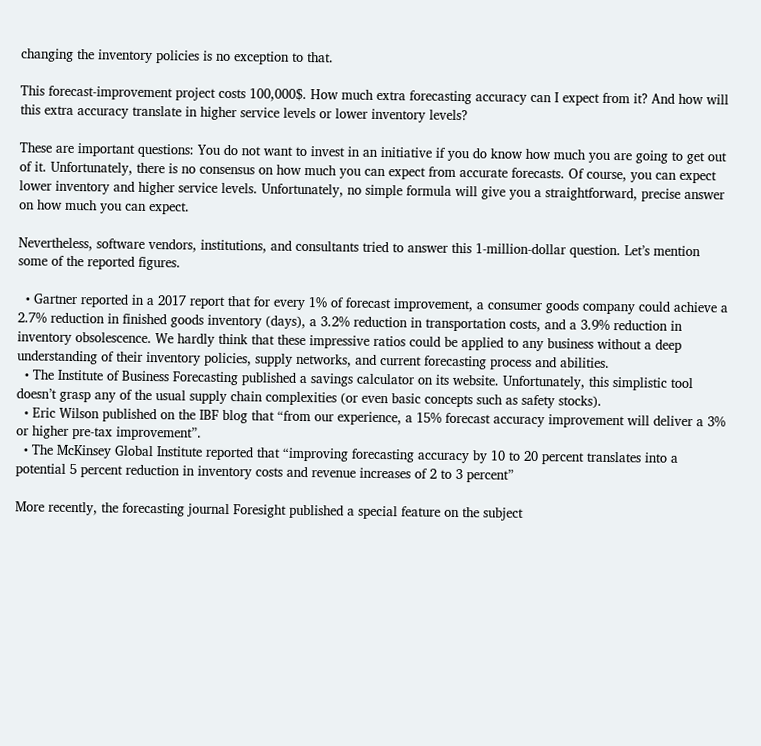changing the inventory policies is no exception to that.

This forecast-improvement project costs 100,000$. How much extra forecasting accuracy can I expect from it? And how will this extra accuracy translate in higher service levels or lower inventory levels?

These are important questions: You do not want to invest in an initiative if you do know how much you are going to get out of it. Unfortunately, there is no consensus on how much you can expect from accurate forecasts. Of course, you can expect lower inventory and higher service levels. Unfortunately, no simple formula will give you a straightforward, precise answer on how much you can expect.

Nevertheless, software vendors, institutions, and consultants tried to answer this 1-million-dollar question. Let’s mention some of the reported figures.

  • Gartner reported in a 2017 report that for every 1% of forecast improvement, a consumer goods company could achieve a 2.7% reduction in finished goods inventory (days), a 3.2% reduction in transportation costs, and a 3.9% reduction in inventory obsolescence. We hardly think that these impressive ratios could be applied to any business without a deep understanding of their inventory policies, supply networks, and current forecasting process and abilities.
  • The Institute of Business Forecasting published a savings calculator on its website. Unfortunately, this simplistic tool doesn’t grasp any of the usual supply chain complexities (or even basic concepts such as safety stocks).
  • Eric Wilson published on the IBF blog that “from our experience, a 15% forecast accuracy improvement will deliver a 3% or higher pre-tax improvement”.
  • The McKinsey Global Institute reported that “improving forecasting accuracy by 10 to 20 percent translates into a potential 5 percent reduction in inventory costs and revenue increases of 2 to 3 percent”

More recently, the forecasting journal Foresight published a special feature on the subject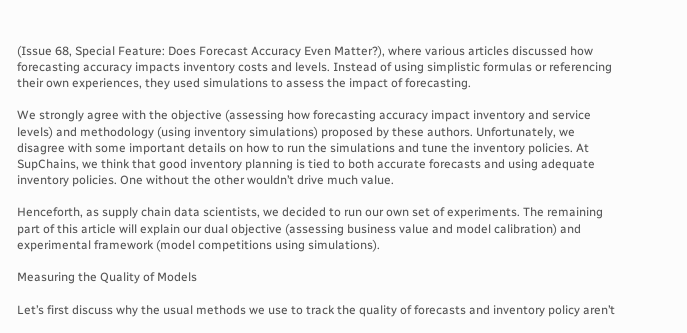(Issue 68, Special Feature: Does Forecast Accuracy Even Matter?), where various articles discussed how forecasting accuracy impacts inventory costs and levels. Instead of using simplistic formulas or referencing their own experiences, they used simulations to assess the impact of forecasting.

We strongly agree with the objective (assessing how forecasting accuracy impact inventory and service levels) and methodology (using inventory simulations) proposed by these authors. Unfortunately, we disagree with some important details on how to run the simulations and tune the inventory policies. At SupChains, we think that good inventory planning is tied to both accurate forecasts and using adequate inventory policies. One without the other wouldn’t drive much value.

Henceforth, as supply chain data scientists, we decided to run our own set of experiments. The remaining part of this article will explain our dual objective (assessing business value and model calibration) and experimental framework (model competitions using simulations).

Measuring the Quality of Models

Let’s first discuss why the usual methods we use to track the quality of forecasts and inventory policy aren’t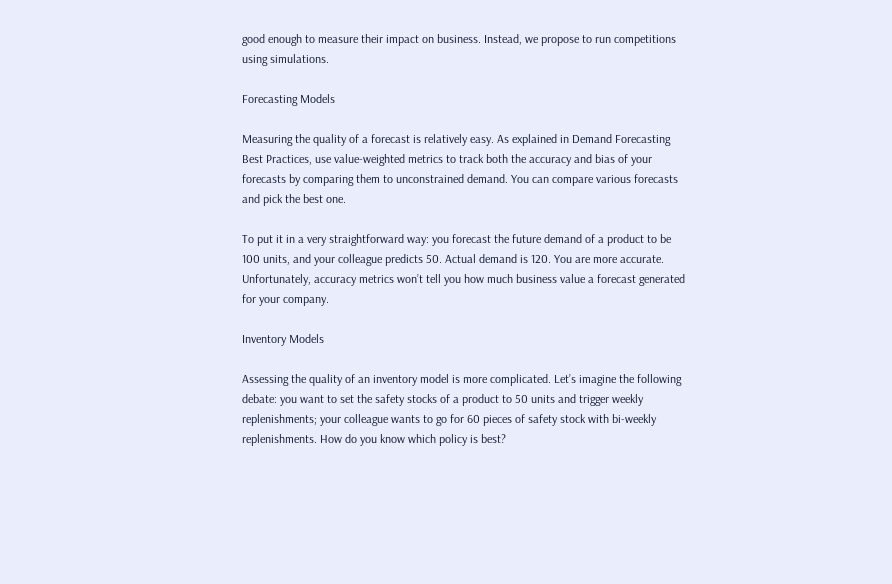good enough to measure their impact on business. Instead, we propose to run competitions using simulations.

Forecasting Models

Measuring the quality of a forecast is relatively easy. As explained in Demand Forecasting Best Practices, use value-weighted metrics to track both the accuracy and bias of your forecasts by comparing them to unconstrained demand. You can compare various forecasts and pick the best one.

To put it in a very straightforward way: you forecast the future demand of a product to be 100 units, and your colleague predicts 50. Actual demand is 120. You are more accurate. Unfortunately, accuracy metrics won’t tell you how much business value a forecast generated for your company.

Inventory Models

Assessing the quality of an inventory model is more complicated. Let’s imagine the following debate: you want to set the safety stocks of a product to 50 units and trigger weekly replenishments; your colleague wants to go for 60 pieces of safety stock with bi-weekly replenishments. How do you know which policy is best?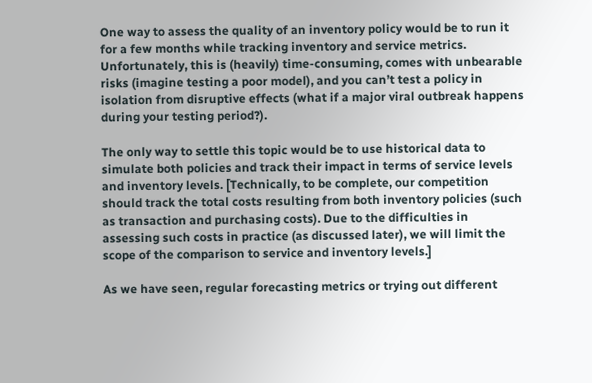One way to assess the quality of an inventory policy would be to run it for a few months while tracking inventory and service metrics. Unfortunately, this is (heavily) time-consuming, comes with unbearable risks (imagine testing a poor model), and you can’t test a policy in isolation from disruptive effects (what if a major viral outbreak happens during your testing period?).

The only way to settle this topic would be to use historical data to simulate both policies and track their impact in terms of service levels and inventory levels. [Technically, to be complete, our competition should track the total costs resulting from both inventory policies (such as transaction and purchasing costs). Due to the difficulties in assessing such costs in practice (as discussed later), we will limit the scope of the comparison to service and inventory levels.]

As we have seen, regular forecasting metrics or trying out different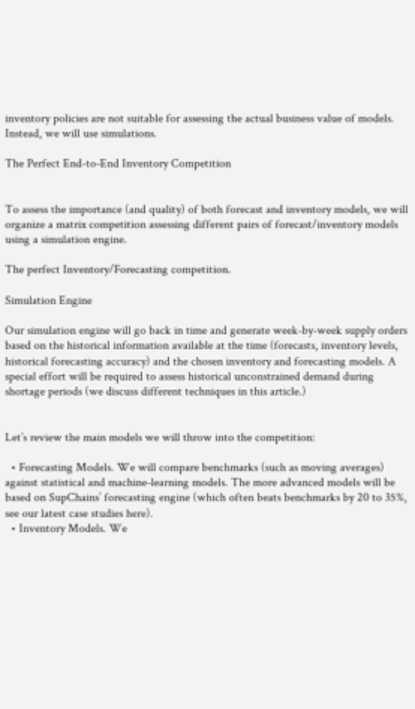inventory policies are not suitable for assessing the actual business value of models. Instead, we will use simulations.

The Perfect End-to-End Inventory Competition


To assess the importance (and quality) of both forecast and inventory models, we will organize a matrix competition assessing different pairs of forecast/inventory models using a simulation engine.

The perfect Inventory/Forecasting competition.

Simulation Engine

Our simulation engine will go back in time and generate week-by-week supply orders based on the historical information available at the time (forecasts, inventory levels, historical forecasting accuracy) and the chosen inventory and forecasting models. A special effort will be required to assess historical unconstrained demand during shortage periods (we discuss different techniques in this article.)


Let’s review the main models we will throw into the competition:

  • Forecasting Models. We will compare benchmarks (such as moving averages) against statistical and machine-learning models. The more advanced models will be based on SupChains’ forecasting engine (which often beats benchmarks by 20 to 35%, see our latest case studies here).
  • Inventory Models. We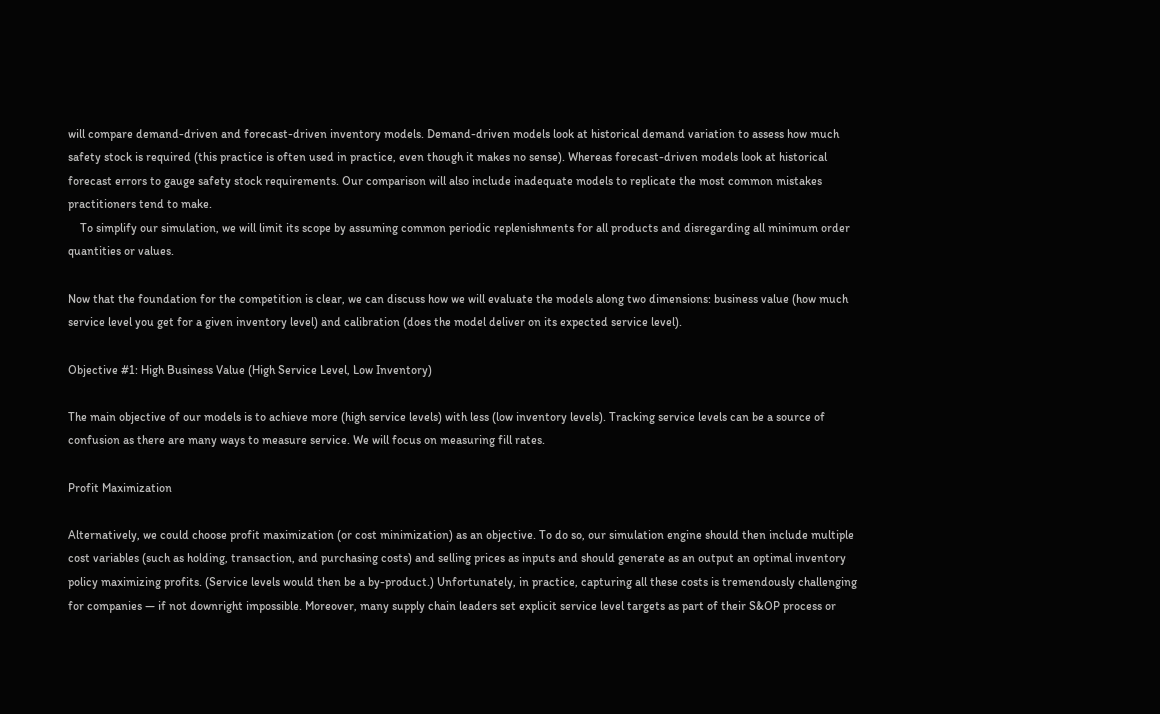will compare demand-driven and forecast-driven inventory models. Demand-driven models look at historical demand variation to assess how much safety stock is required (this practice is often used in practice, even though it makes no sense). Whereas forecast-driven models look at historical forecast errors to gauge safety stock requirements. Our comparison will also include inadequate models to replicate the most common mistakes practitioners tend to make.
    To simplify our simulation, we will limit its scope by assuming common periodic replenishments for all products and disregarding all minimum order quantities or values.

Now that the foundation for the competition is clear, we can discuss how we will evaluate the models along two dimensions: business value (how much service level you get for a given inventory level) and calibration (does the model deliver on its expected service level).

Objective #1: High Business Value (High Service Level, Low Inventory)

The main objective of our models is to achieve more (high service levels) with less (low inventory levels). Tracking service levels can be a source of confusion as there are many ways to measure service. We will focus on measuring fill rates.

Profit Maximization

Alternatively, we could choose profit maximization (or cost minimization) as an objective. To do so, our simulation engine should then include multiple cost variables (such as holding, transaction, and purchasing costs) and selling prices as inputs and should generate as an output an optimal inventory policy maximizing profits. (Service levels would then be a by-product.) Unfortunately, in practice, capturing all these costs is tremendously challenging for companies — if not downright impossible. Moreover, many supply chain leaders set explicit service level targets as part of their S&OP process or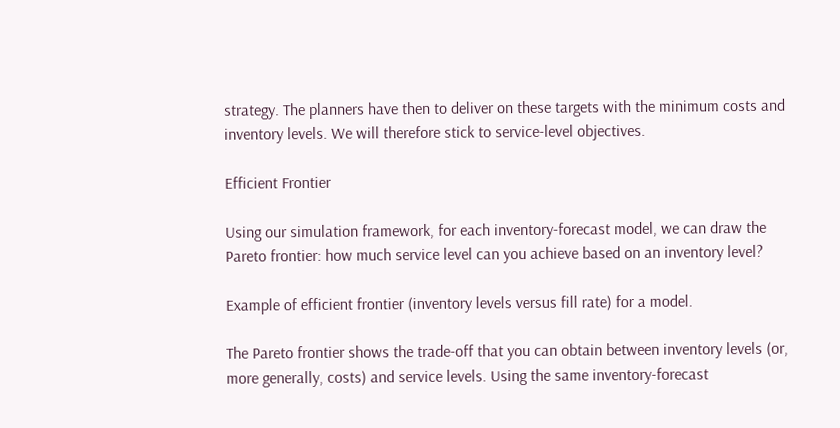strategy. The planners have then to deliver on these targets with the minimum costs and inventory levels. We will therefore stick to service-level objectives.

Efficient Frontier

Using our simulation framework, for each inventory-forecast model, we can draw the Pareto frontier: how much service level can you achieve based on an inventory level?

Example of efficient frontier (inventory levels versus fill rate) for a model.

The Pareto frontier shows the trade-off that you can obtain between inventory levels (or, more generally, costs) and service levels. Using the same inventory-forecast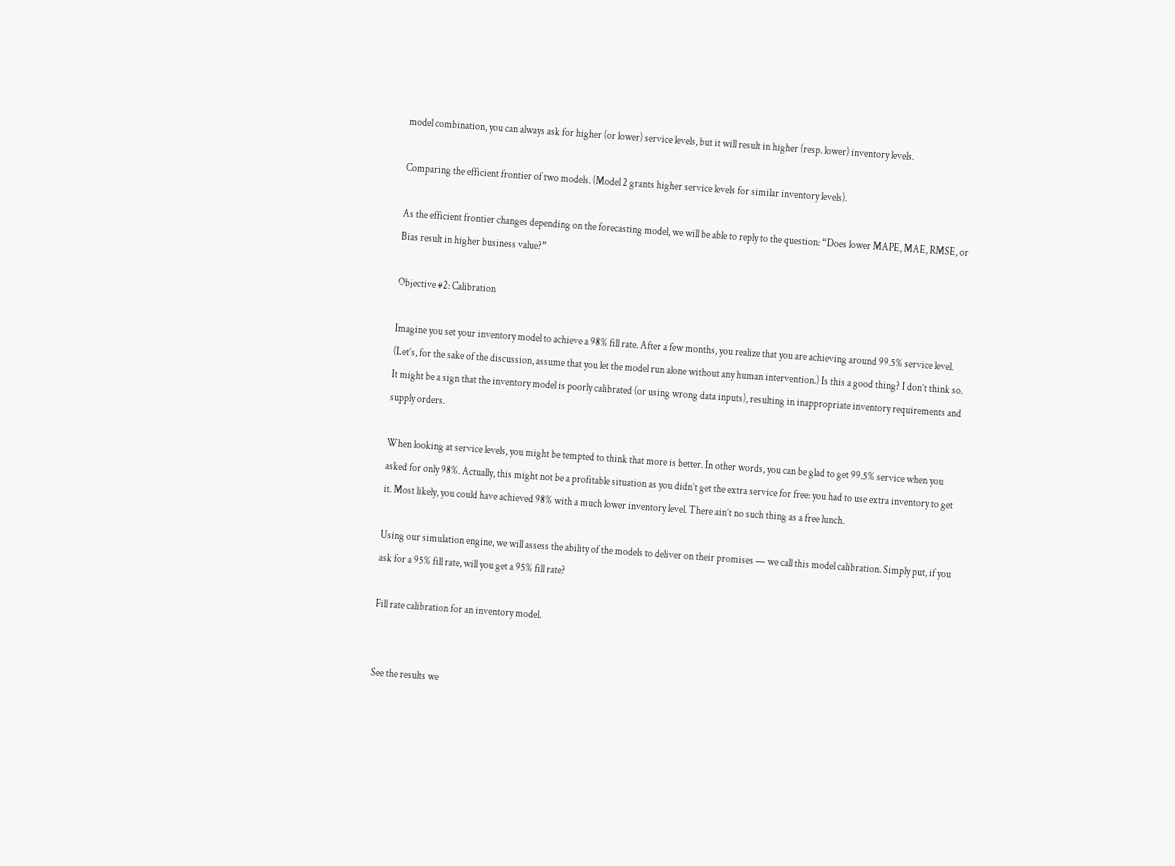model combination, you can always ask for higher (or lower) service levels, but it will result in higher (resp. lower) inventory levels.

Comparing the efficient frontier of two models. (Model 2 grants higher service levels for similar inventory levels).

As the efficient frontier changes depending on the forecasting model, we will be able to reply to the question: “Does lower MAPE, MAE, RMSE, or Bias result in higher business value?”

Objective #2: Calibration

Imagine you set your inventory model to achieve a 98% fill rate. After a few months, you realize that you are achieving around 99.5% service level. (Let’s, for the sake of the discussion, assume that you let the model run alone without any human intervention.) Is this a good thing? I don’t think so. It might be a sign that the inventory model is poorly calibrated (or using wrong data inputs), resulting in inappropriate inventory requirements and supply orders.

When looking at service levels, you might be tempted to think that more is better. In other words, you can be glad to get 99.5% service when you asked for only 98%. Actually, this might not be a profitable situation as you didn’t get the extra service for free: you had to use extra inventory to get it. Most likely, you could have achieved 98% with a much lower inventory level. There ain’t no such thing as a free lunch.

Using our simulation engine, we will assess the ability of the models to deliver on their promises — we call this model calibration. Simply put, if you ask for a 95% fill rate, will you get a 95% fill rate?

Fill rate calibration for an inventory model.


See the results we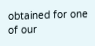obtained for one of our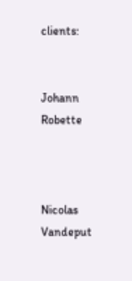clients:


Johann Robette



Nicolas Vandeput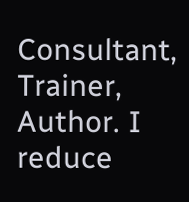Consultant, Trainer, Author. I reduce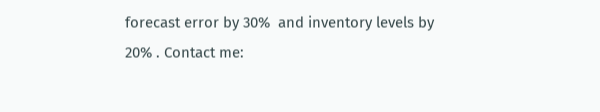forecast error by 30%  and inventory levels by 20% . Contact me: